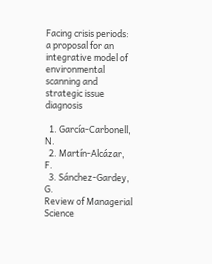Facing crisis periods: a proposal for an integrative model of environmental scanning and strategic issue diagnosis

  1. García-Carbonell, N.
  2. Martín-Alcázar, F.
  3. Sánchez-Gardey, G.
Review of Managerial Science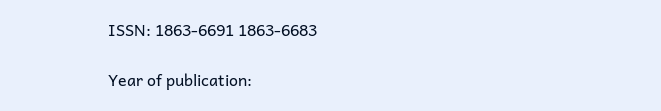ISSN: 1863-6691 1863-6683

Year of publication: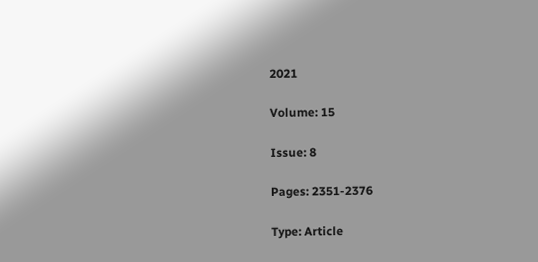2021

Volume: 15

Issue: 8

Pages: 2351-2376

Type: Article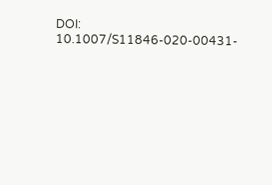DOI: 10.1007/S11846-020-00431-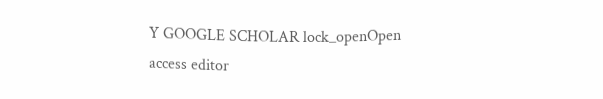Y GOOGLE SCHOLAR lock_openOpen access editor